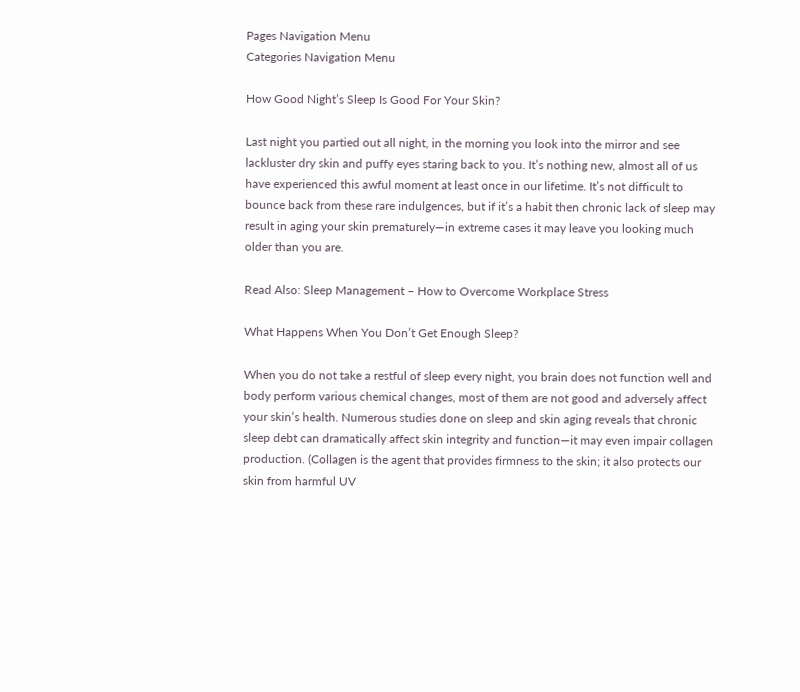Pages Navigation Menu
Categories Navigation Menu

How Good Night’s Sleep Is Good For Your Skin?

Last night you partied out all night, in the morning you look into the mirror and see lackluster dry skin and puffy eyes staring back to you. It’s nothing new, almost all of us have experienced this awful moment at least once in our lifetime. It’s not difficult to bounce back from these rare indulgences, but if it’s a habit then chronic lack of sleep may result in aging your skin prematurely—in extreme cases it may leave you looking much older than you are.

Read Also: Sleep Management – How to Overcome Workplace Stress

What Happens When You Don’t Get Enough Sleep?

When you do not take a restful of sleep every night, you brain does not function well and body perform various chemical changes, most of them are not good and adversely affect your skin’s health. Numerous studies done on sleep and skin aging reveals that chronic sleep debt can dramatically affect skin integrity and function—it may even impair collagen production. (Collagen is the agent that provides firmness to the skin; it also protects our skin from harmful UV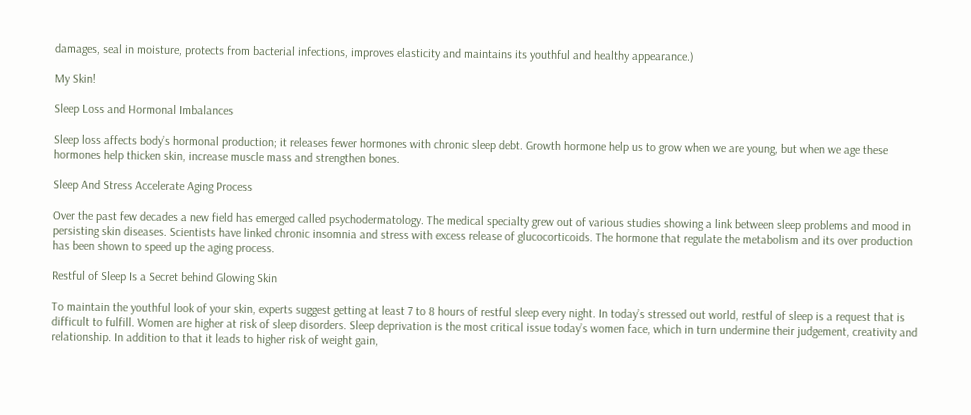damages, seal in moisture, protects from bacterial infections, improves elasticity and maintains its youthful and healthy appearance.)

My Skin!

Sleep Loss and Hormonal Imbalances

Sleep loss affects body’s hormonal production; it releases fewer hormones with chronic sleep debt. Growth hormone help us to grow when we are young, but when we age these hormones help thicken skin, increase muscle mass and strengthen bones.

Sleep And Stress Accelerate Aging Process

Over the past few decades a new field has emerged called psychodermatology. The medical specialty grew out of various studies showing a link between sleep problems and mood in persisting skin diseases. Scientists have linked chronic insomnia and stress with excess release of glucocorticoids. The hormone that regulate the metabolism and its over production has been shown to speed up the aging process.

Restful of Sleep Is a Secret behind Glowing Skin

To maintain the youthful look of your skin, experts suggest getting at least 7 to 8 hours of restful sleep every night. In today’s stressed out world, restful of sleep is a request that is difficult to fulfill. Women are higher at risk of sleep disorders. Sleep deprivation is the most critical issue today’s women face, which in turn undermine their judgement, creativity and relationship. In addition to that it leads to higher risk of weight gain,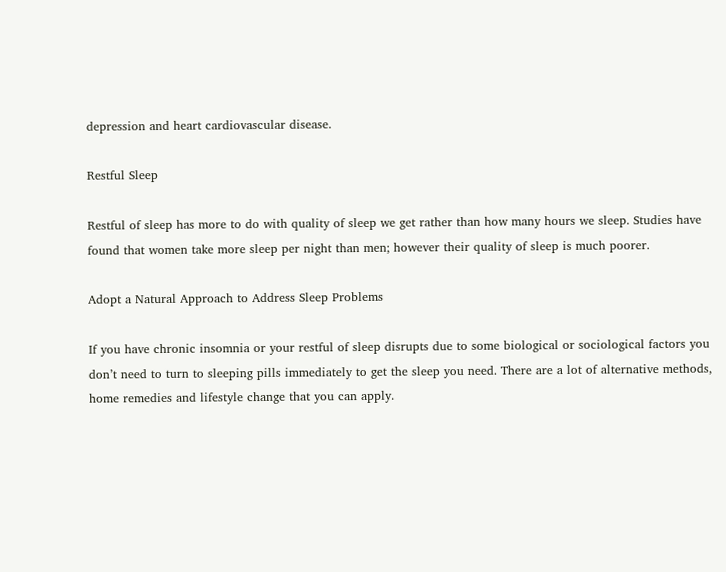depression and heart cardiovascular disease.

Restful Sleep

Restful of sleep has more to do with quality of sleep we get rather than how many hours we sleep. Studies have found that women take more sleep per night than men; however their quality of sleep is much poorer.

Adopt a Natural Approach to Address Sleep Problems

If you have chronic insomnia or your restful of sleep disrupts due to some biological or sociological factors you don’t need to turn to sleeping pills immediately to get the sleep you need. There are a lot of alternative methods, home remedies and lifestyle change that you can apply.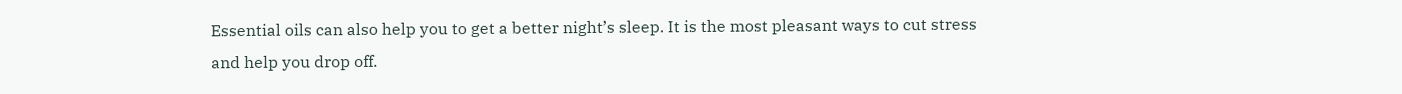Essential oils can also help you to get a better night’s sleep. It is the most pleasant ways to cut stress and help you drop off.